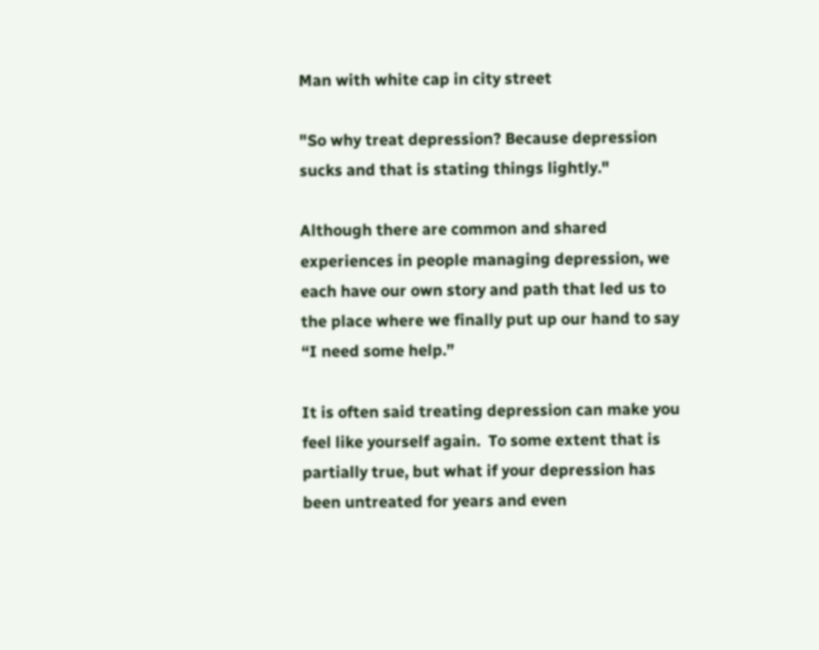Man with white cap in city street

"So why treat depression? Because depression sucks and that is stating things lightly."

Although there are common and shared experiences in people managing depression, we each have our own story and path that led us to the place where we finally put up our hand to say “I need some help.”

It is often said treating depression can make you feel like yourself again.  To some extent that is partially true, but what if your depression has been untreated for years and even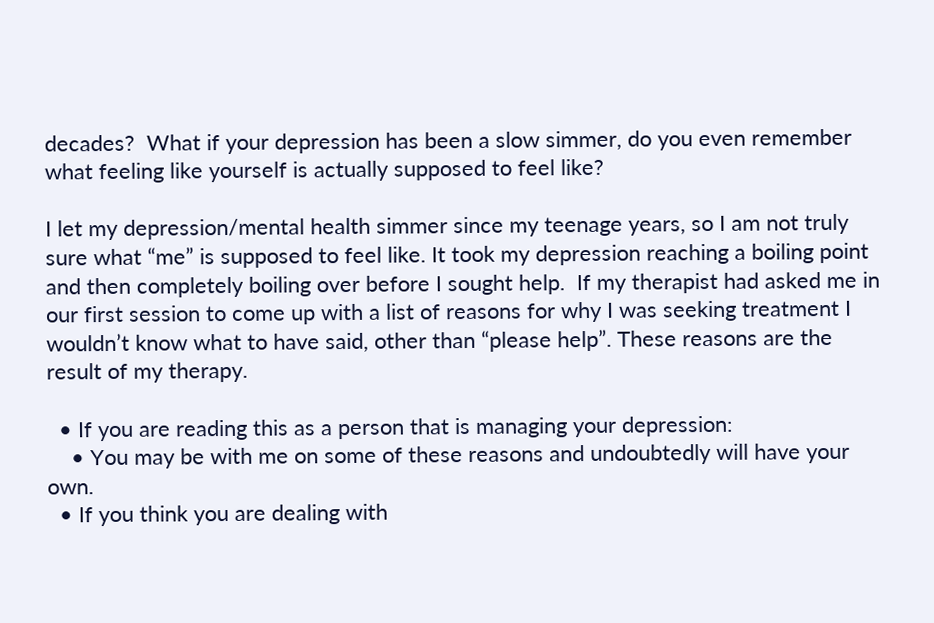decades?  What if your depression has been a slow simmer, do you even remember what feeling like yourself is actually supposed to feel like?

I let my depression/mental health simmer since my teenage years, so I am not truly sure what “me” is supposed to feel like. It took my depression reaching a boiling point and then completely boiling over before I sought help.  If my therapist had asked me in our first session to come up with a list of reasons for why I was seeking treatment I wouldn’t know what to have said, other than “please help”. These reasons are the result of my therapy.

  • If you are reading this as a person that is managing your depression:
    • You may be with me on some of these reasons and undoubtedly will have your own.
  • If you think you are dealing with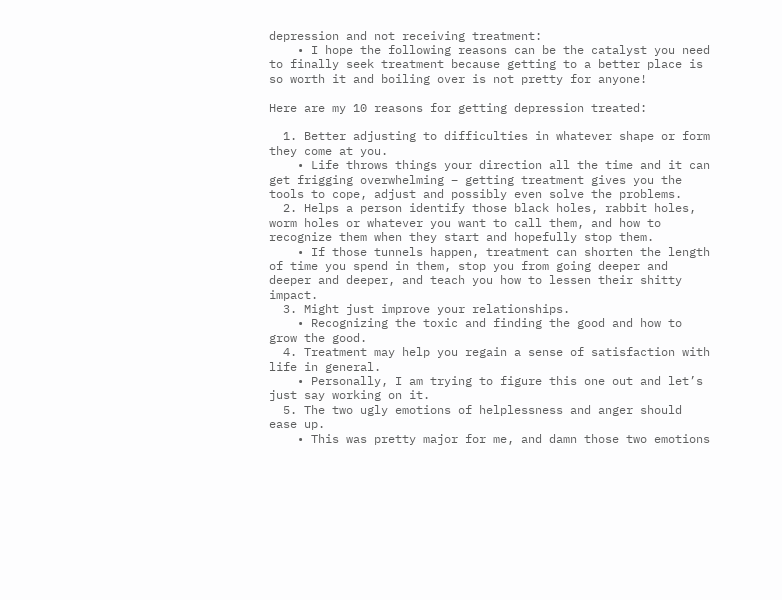depression and not receiving treatment:
    • I hope the following reasons can be the catalyst you need to finally seek treatment because getting to a better place is so worth it and boiling over is not pretty for anyone!

Here are my 10 reasons for getting depression treated:

  1. Better adjusting to difficulties in whatever shape or form they come at you.
    • Life throws things your direction all the time and it can get frigging overwhelming – getting treatment gives you the tools to cope, adjust and possibly even solve the problems.
  2. Helps a person identify those black holes, rabbit holes, worm holes or whatever you want to call them, and how to recognize them when they start and hopefully stop them.
    • If those tunnels happen, treatment can shorten the length of time you spend in them, stop you from going deeper and deeper and deeper, and teach you how to lessen their shitty impact.
  3. Might just improve your relationships.
    • Recognizing the toxic and finding the good and how to grow the good.
  4. Treatment may help you regain a sense of satisfaction with life in general.
    • Personally, I am trying to figure this one out and let’s just say working on it.
  5. The two ugly emotions of helplessness and anger should ease up.
    • This was pretty major for me, and damn those two emotions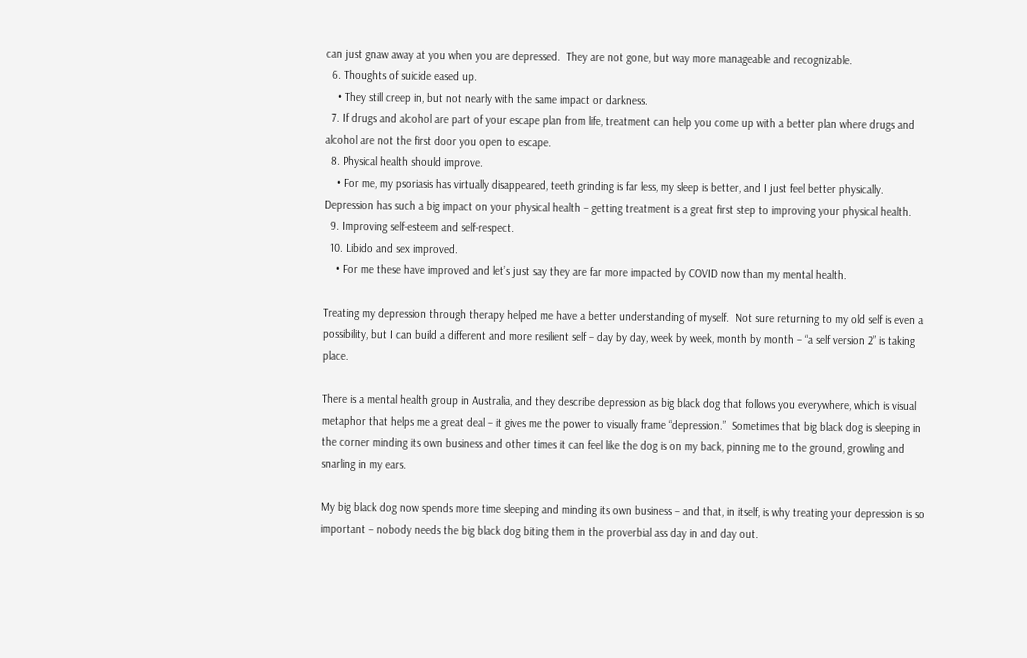can just gnaw away at you when you are depressed.  They are not gone, but way more manageable and recognizable.
  6. Thoughts of suicide eased up.
    • They still creep in, but not nearly with the same impact or darkness.
  7. If drugs and alcohol are part of your escape plan from life, treatment can help you come up with a better plan where drugs and alcohol are not the first door you open to escape.
  8. Physical health should improve.
    • For me, my psoriasis has virtually disappeared, teeth grinding is far less, my sleep is better, and I just feel better physically.  Depression has such a big impact on your physical health – getting treatment is a great first step to improving your physical health.
  9. Improving self-esteem and self-respect.
  10. Libido and sex improved.
    • For me these have improved and let’s just say they are far more impacted by COVID now than my mental health.

Treating my depression through therapy helped me have a better understanding of myself.  Not sure returning to my old self is even a possibility, but I can build a different and more resilient self – day by day, week by week, month by month – “a self version 2” is taking place.

There is a mental health group in Australia, and they describe depression as big black dog that follows you everywhere, which is visual metaphor that helps me a great deal – it gives me the power to visually frame “depression.”  Sometimes that big black dog is sleeping in the corner minding its own business and other times it can feel like the dog is on my back, pinning me to the ground, growling and snarling in my ears.

My big black dog now spends more time sleeping and minding its own business – and that, in itself, is why treating your depression is so important – nobody needs the big black dog biting them in the proverbial ass day in and day out.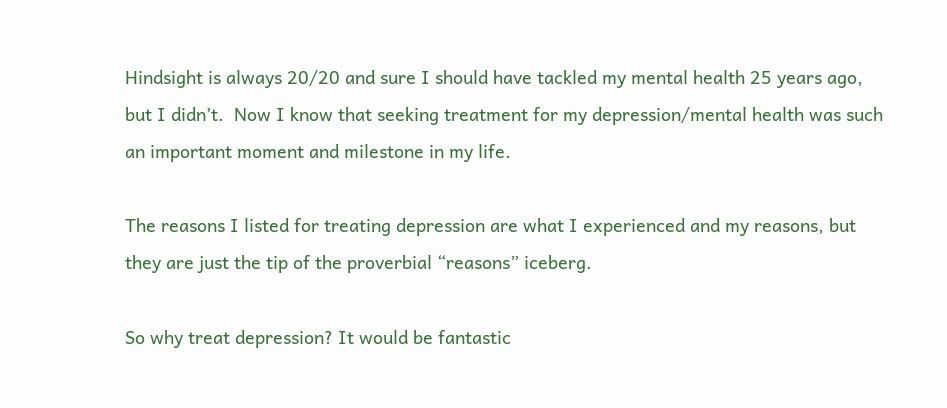Hindsight is always 20/20 and sure I should have tackled my mental health 25 years ago, but I didn’t.  Now I know that seeking treatment for my depression/mental health was such an important moment and milestone in my life.

The reasons I listed for treating depression are what I experienced and my reasons, but they are just the tip of the proverbial “reasons” iceberg.

So why treat depression? It would be fantastic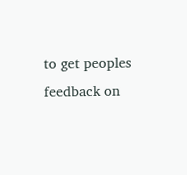to get peoples feedback on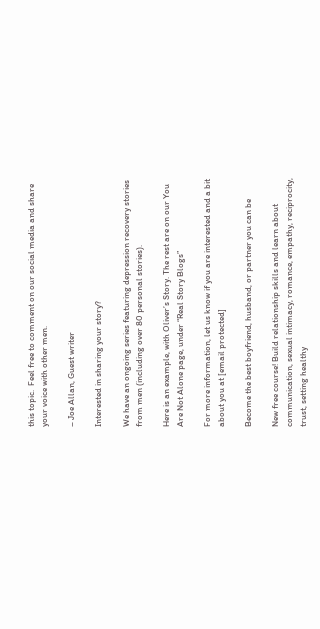this topic.  Feel free to comment on our social media and share your voice with other men.

– Joe Allan, Guest writer

Interested in sharing your story?

We have an ongoing series featuring depression recovery stories from men (including over 80 personal stories).

Here is an example, with Oliver’s Story. The rest are on our You Are Not Alone page, under “Real Story Blogs”

For more information, let us know if you are interested and a bit about you at [email protected]

Become the best boyfriend, husband, or partner you can be

New free course! Build relationship skills and learn about communication, sexual intimacy, romance, empathy, reciprocity, trust, setting healthy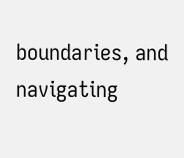boundaries, and navigating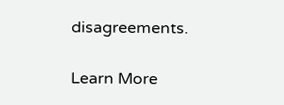disagreements.

Learn More